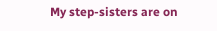My step-sisters are on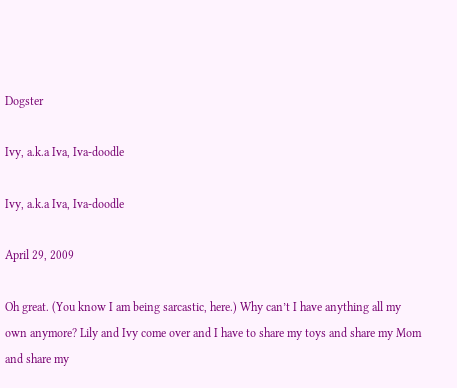Dogster

Ivy, a.k.a Iva, Iva-doodle

Ivy, a.k.a Iva, Iva-doodle

April 29, 2009

Oh great. (You know I am being sarcastic, here.) Why can’t I have anything all my own anymore? Lily and Ivy come over and I have to share my toys and share my Mom and share my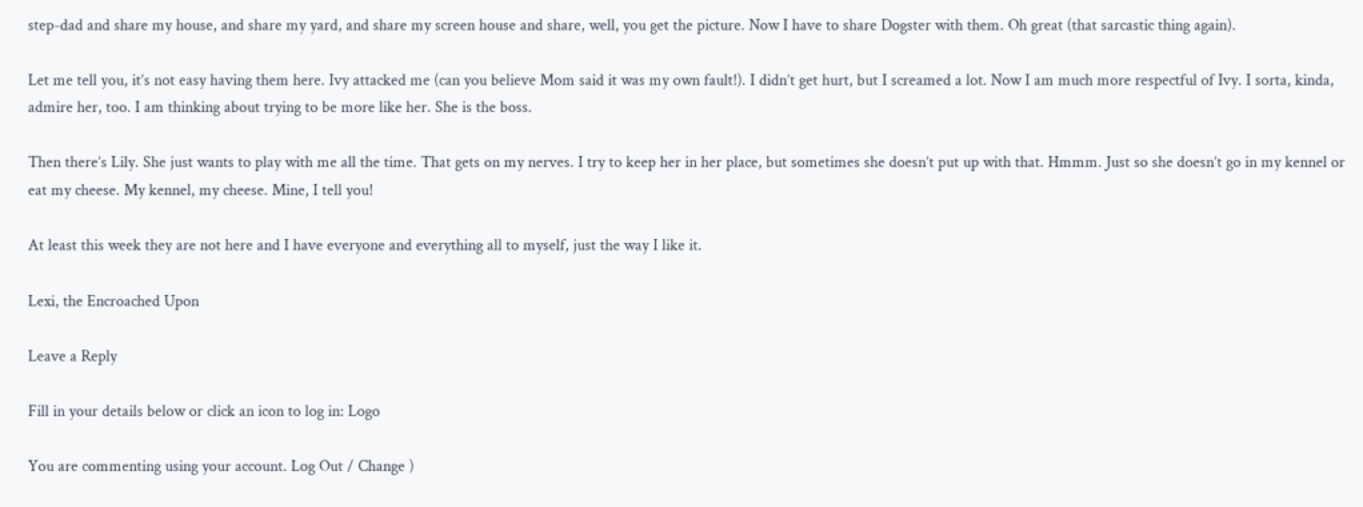step-dad and share my house, and share my yard, and share my screen house and share, well, you get the picture. Now I have to share Dogster with them. Oh great (that sarcastic thing again).

Let me tell you, it’s not easy having them here. Ivy attacked me (can you believe Mom said it was my own fault!). I didn’t get hurt, but I screamed a lot. Now I am much more respectful of Ivy. I sorta, kinda, admire her, too. I am thinking about trying to be more like her. She is the boss.

Then there’s Lily. She just wants to play with me all the time. That gets on my nerves. I try to keep her in her place, but sometimes she doesn’t put up with that. Hmmm. Just so she doesn’t go in my kennel or eat my cheese. My kennel, my cheese. Mine, I tell you!

At least this week they are not here and I have everyone and everything all to myself, just the way I like it.

Lexi, the Encroached Upon

Leave a Reply

Fill in your details below or click an icon to log in: Logo

You are commenting using your account. Log Out / Change )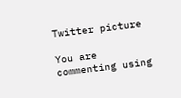Twitter picture

You are commenting using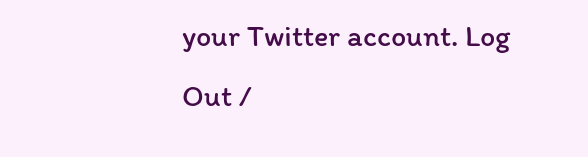your Twitter account. Log Out /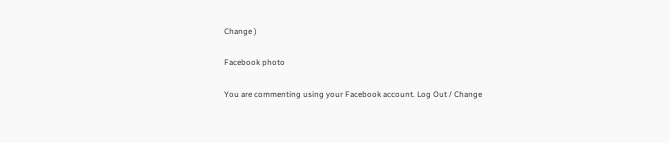Change )

Facebook photo

You are commenting using your Facebook account. Log Out / Change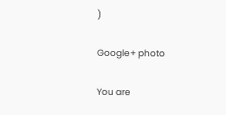)

Google+ photo

You are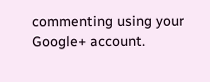commenting using your Google+ account.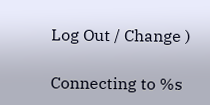Log Out / Change )

Connecting to %s